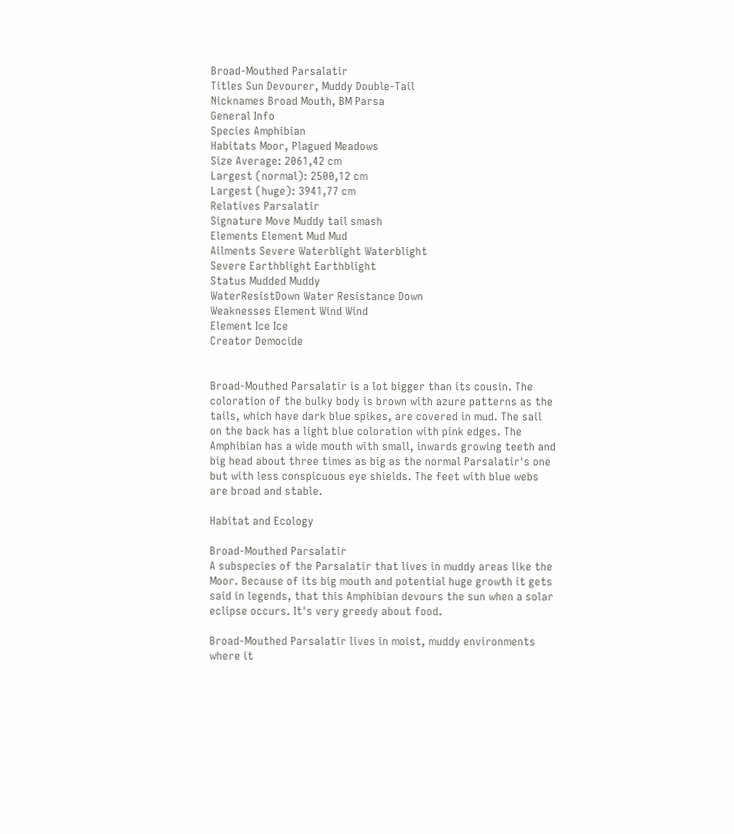Broad-Mouthed Parsalatir
Titles Sun Devourer, Muddy Double-Tail
Nicknames Broad Mouth, BM Parsa
General Info
Species Amphibian
Habitats Moor, Plagued Meadows
Size Average: 2061,42 cm
Largest (normal): 2500,12 cm
Largest (huge): 3941,77 cm
Relatives Parsalatir
Signature Move Muddy tail smash
Elements Element Mud Mud
Ailments Severe Waterblight Waterblight
Severe Earthblight Earthblight
Status Mudded Muddy
WaterResistDown Water Resistance Down
Weaknesses Element Wind Wind
Element Ice Ice
Creator Democide


Broad-Mouthed Parsalatir is a lot bigger than its cousin. The coloration of the bulky body is brown with azure patterns as the tails, which have dark blue spikes, are covered in mud. The sail on the back has a light blue coloration with pink edges. The Amphibian has a wide mouth with small, inwards growing teeth and big head about three times as big as the normal Parsalatir's one but with less conspicuous eye shields. The feet with blue webs are broad and stable.

Habitat and Ecology

Broad-Mouthed Parsalatir
A subspecies of the Parsalatir that lives in muddy areas like the Moor. Because of its big mouth and potential huge growth it gets said in legends, that this Amphibian devours the sun when a solar eclipse occurs. It's very greedy about food.

Broad-Mouthed Parsalatir lives in moist, muddy environments where it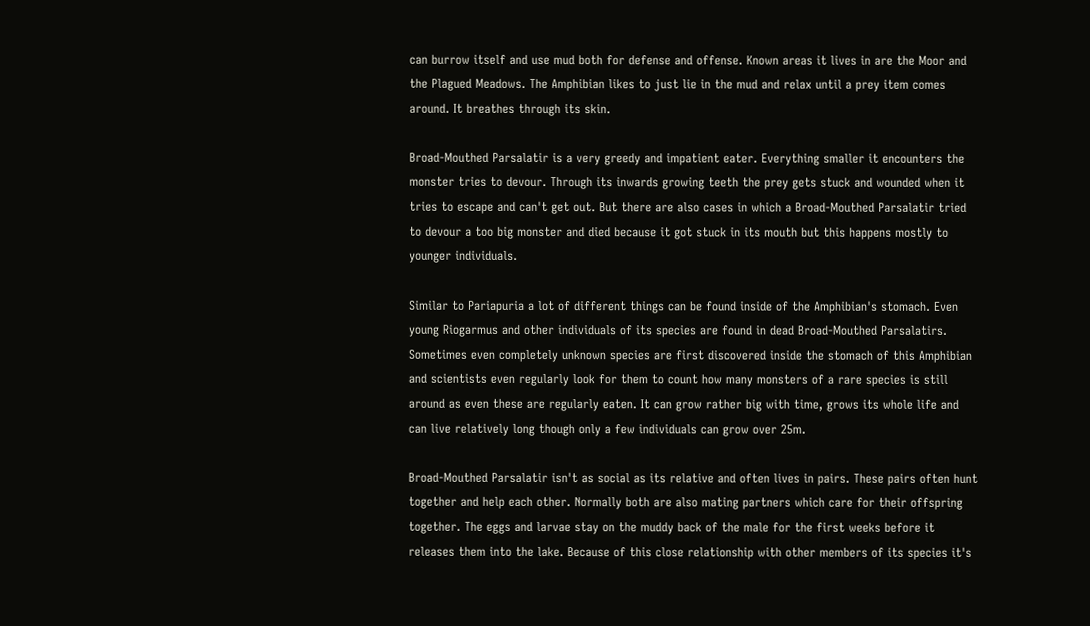can burrow itself and use mud both for defense and offense. Known areas it lives in are the Moor and the Plagued Meadows. The Amphibian likes to just lie in the mud and relax until a prey item comes around. It breathes through its skin.

Broad-Mouthed Parsalatir is a very greedy and impatient eater. Everything smaller it encounters the monster tries to devour. Through its inwards growing teeth the prey gets stuck and wounded when it tries to escape and can't get out. But there are also cases in which a Broad-Mouthed Parsalatir tried to devour a too big monster and died because it got stuck in its mouth but this happens mostly to younger individuals.

Similar to Pariapuria a lot of different things can be found inside of the Amphibian's stomach. Even young Riogarmus and other individuals of its species are found in dead Broad-Mouthed Parsalatirs. Sometimes even completely unknown species are first discovered inside the stomach of this Amphibian and scientists even regularly look for them to count how many monsters of a rare species is still around as even these are regularly eaten. It can grow rather big with time, grows its whole life and can live relatively long though only a few individuals can grow over 25m.

Broad-Mouthed Parsalatir isn't as social as its relative and often lives in pairs. These pairs often hunt together and help each other. Normally both are also mating partners which care for their offspring together. The eggs and larvae stay on the muddy back of the male for the first weeks before it releases them into the lake. Because of this close relationship with other members of its species it's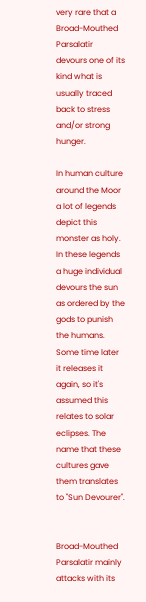very rare that a Broad-Mouthed Parsalatir devours one of its kind what is usually traced back to stress and/or strong hunger.

In human culture around the Moor a lot of legends depict this monster as holy. In these legends a huge individual devours the sun as ordered by the gods to punish the humans. Some time later it releases it again, so it's assumed this relates to solar eclipses. The name that these cultures gave them translates to "Sun Devourer".


Broad-Mouthed Parsalatir mainly attacks with its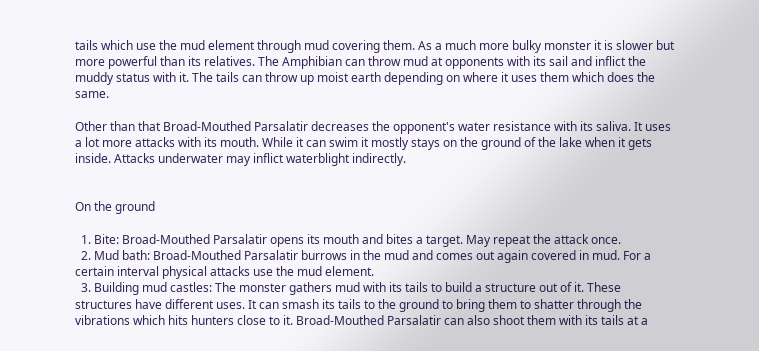tails which use the mud element through mud covering them. As a much more bulky monster it is slower but more powerful than its relatives. The Amphibian can throw mud at opponents with its sail and inflict the muddy status with it. The tails can throw up moist earth depending on where it uses them which does the same.

Other than that Broad-Mouthed Parsalatir decreases the opponent's water resistance with its saliva. It uses a lot more attacks with its mouth. While it can swim it mostly stays on the ground of the lake when it gets inside. Attacks underwater may inflict waterblight indirectly.


On the ground

  1. Bite: Broad-Mouthed Parsalatir opens its mouth and bites a target. May repeat the attack once.
  2. Mud bath: Broad-Mouthed Parsalatir burrows in the mud and comes out again covered in mud. For a certain interval physical attacks use the mud element.
  3. Building mud castles: The monster gathers mud with its tails to build a structure out of it. These structures have different uses. It can smash its tails to the ground to bring them to shatter through the vibrations which hits hunters close to it. Broad-Mouthed Parsalatir can also shoot them with its tails at a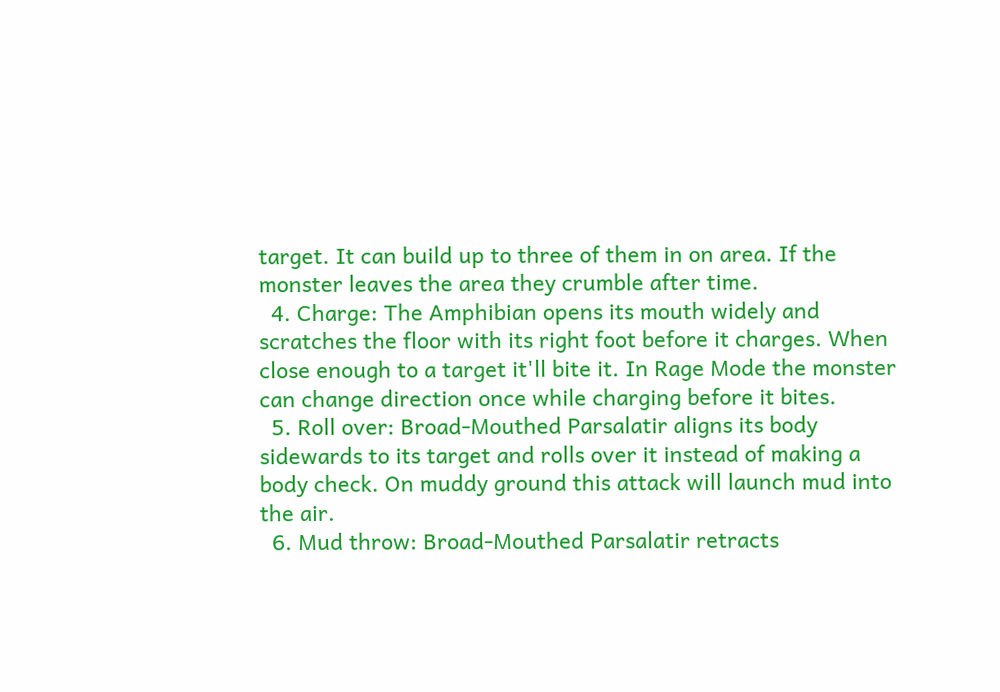target. It can build up to three of them in on area. If the monster leaves the area they crumble after time.
  4. Charge: The Amphibian opens its mouth widely and scratches the floor with its right foot before it charges. When close enough to a target it'll bite it. In Rage Mode the monster can change direction once while charging before it bites.
  5. Roll over: Broad-Mouthed Parsalatir aligns its body sidewards to its target and rolls over it instead of making a body check. On muddy ground this attack will launch mud into the air.
  6. Mud throw: Broad-Mouthed Parsalatir retracts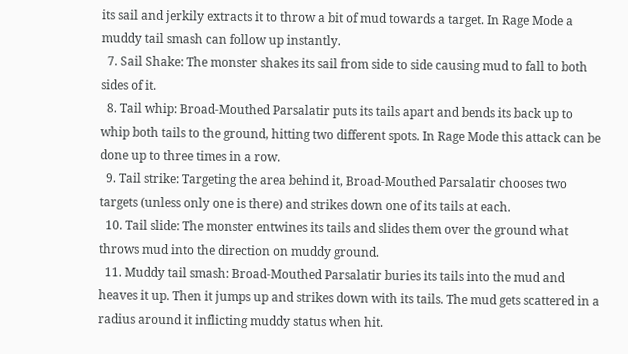its sail and jerkily extracts it to throw a bit of mud towards a target. In Rage Mode a muddy tail smash can follow up instantly.
  7. Sail Shake: The monster shakes its sail from side to side causing mud to fall to both sides of it.
  8. Tail whip: Broad-Mouthed Parsalatir puts its tails apart and bends its back up to whip both tails to the ground, hitting two different spots. In Rage Mode this attack can be done up to three times in a row.
  9. Tail strike: Targeting the area behind it, Broad-Mouthed Parsalatir chooses two targets (unless only one is there) and strikes down one of its tails at each.
  10. Tail slide: The monster entwines its tails and slides them over the ground what throws mud into the direction on muddy ground.
  11. Muddy tail smash: Broad-Mouthed Parsalatir buries its tails into the mud and heaves it up. Then it jumps up and strikes down with its tails. The mud gets scattered in a radius around it inflicting muddy status when hit.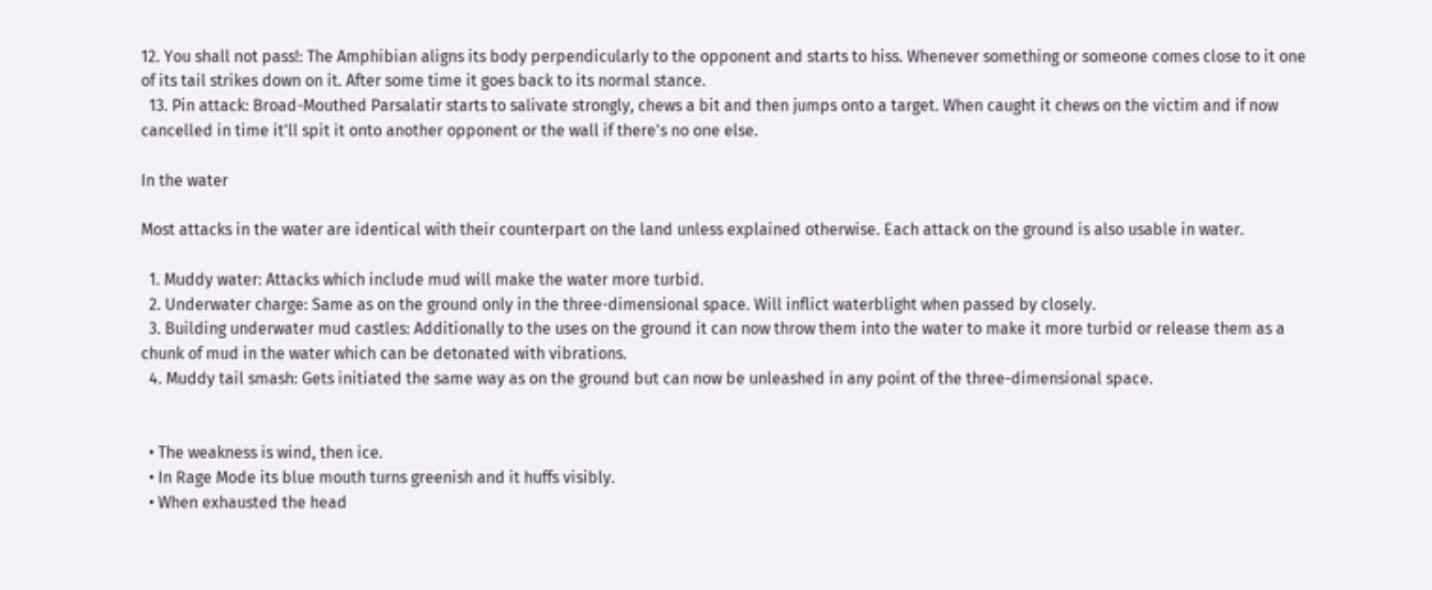12. You shall not pass!: The Amphibian aligns its body perpendicularly to the opponent and starts to hiss. Whenever something or someone comes close to it one of its tail strikes down on it. After some time it goes back to its normal stance.
  13. Pin attack: Broad-Mouthed Parsalatir starts to salivate strongly, chews a bit and then jumps onto a target. When caught it chews on the victim and if now cancelled in time it'll spit it onto another opponent or the wall if there's no one else.

In the water

Most attacks in the water are identical with their counterpart on the land unless explained otherwise. Each attack on the ground is also usable in water.

  1. Muddy water: Attacks which include mud will make the water more turbid.
  2. Underwater charge: Same as on the ground only in the three-dimensional space. Will inflict waterblight when passed by closely.
  3. Building underwater mud castles: Additionally to the uses on the ground it can now throw them into the water to make it more turbid or release them as a chunk of mud in the water which can be detonated with vibrations.
  4. Muddy tail smash: Gets initiated the same way as on the ground but can now be unleashed in any point of the three-dimensional space.


  • The weakness is wind, then ice.
  • In Rage Mode its blue mouth turns greenish and it huffs visibly.
  • When exhausted the head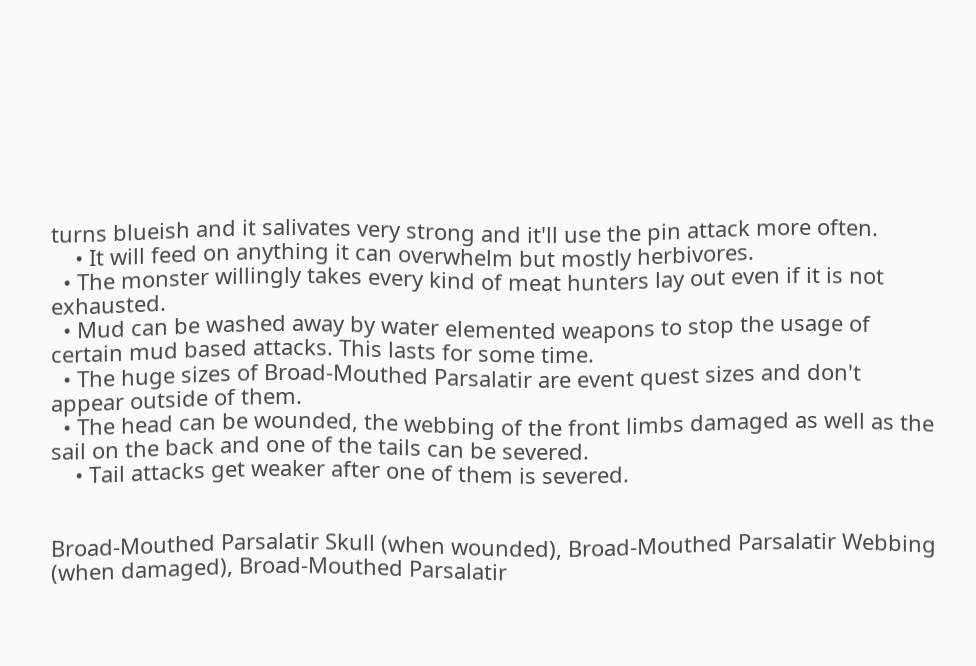turns blueish and it salivates very strong and it'll use the pin attack more often.
    • It will feed on anything it can overwhelm but mostly herbivores.
  • The monster willingly takes every kind of meat hunters lay out even if it is not exhausted.
  • Mud can be washed away by water elemented weapons to stop the usage of certain mud based attacks. This lasts for some time.
  • The huge sizes of Broad-Mouthed Parsalatir are event quest sizes and don't appear outside of them.
  • The head can be wounded, the webbing of the front limbs damaged as well as the sail on the back and one of the tails can be severed.
    • Tail attacks get weaker after one of them is severed.


Broad-Mouthed Parsalatir Skull (when wounded), Broad-Mouthed Parsalatir Webbing (when damaged), Broad-Mouthed Parsalatir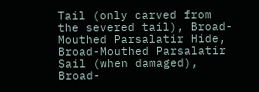Tail (only carved from the severed tail), Broad-Mouthed Parsalatir Hide, Broad-Mouthed Parsalatir Sail (when damaged), Broad-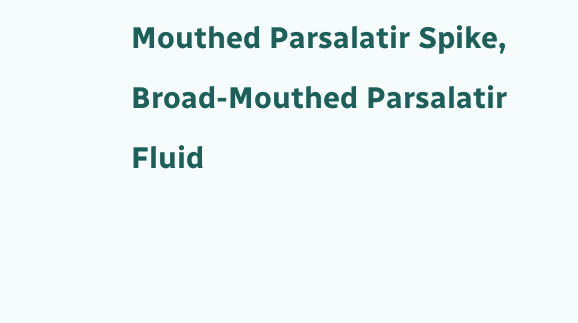Mouthed Parsalatir Spike, Broad-Mouthed Parsalatir Fluid